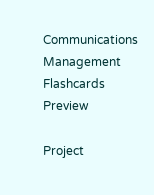Communications Management Flashcards Preview

Project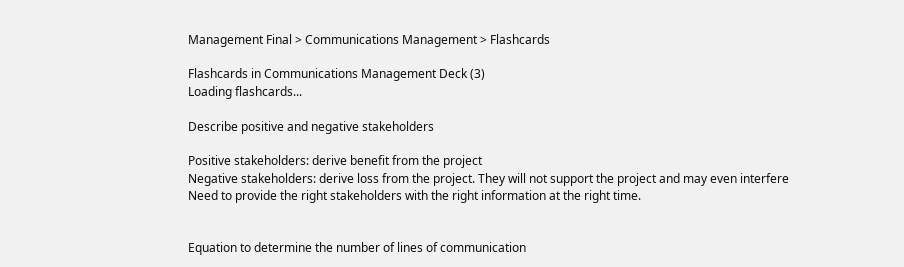Management Final > Communications Management > Flashcards

Flashcards in Communications Management Deck (3)
Loading flashcards...

Describe positive and negative stakeholders

Positive stakeholders: derive benefit from the project
Negative stakeholders: derive loss from the project. They will not support the project and may even interfere
Need to provide the right stakeholders with the right information at the right time.


Equation to determine the number of lines of communication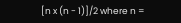[n x (n - 1)]/2 where n =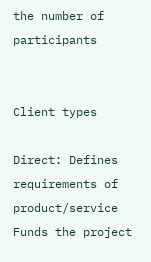the number of participants


Client types

Direct: Defines requirements of product/service
Funds the project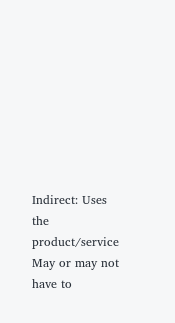Indirect: Uses the product/service
May or may not have to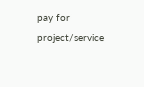pay for project/service